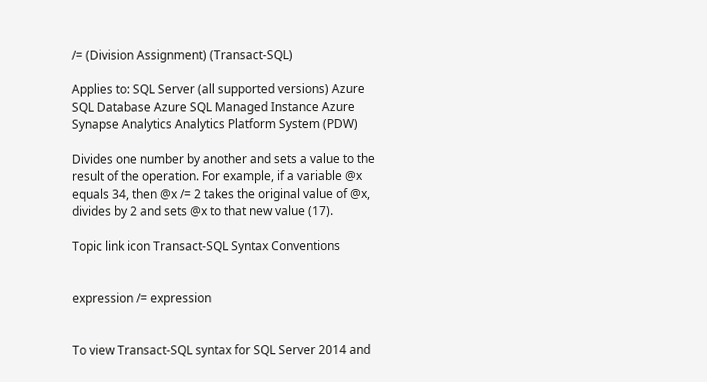/= (Division Assignment) (Transact-SQL)

Applies to: SQL Server (all supported versions) Azure SQL Database Azure SQL Managed Instance Azure Synapse Analytics Analytics Platform System (PDW)

Divides one number by another and sets a value to the result of the operation. For example, if a variable @x equals 34, then @x /= 2 takes the original value of @x, divides by 2 and sets @x to that new value (17).

Topic link icon Transact-SQL Syntax Conventions


expression /= expression


To view Transact-SQL syntax for SQL Server 2014 and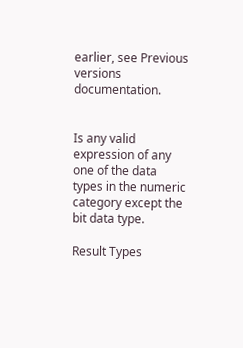earlier, see Previous versions documentation.


Is any valid expression of any one of the data types in the numeric category except the bit data type.

Result Types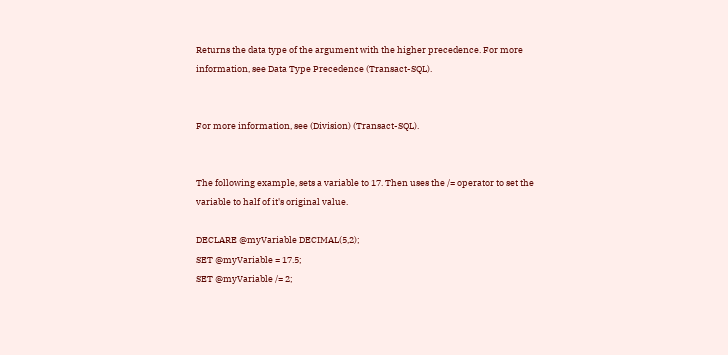Returns the data type of the argument with the higher precedence. For more information, see Data Type Precedence (Transact-SQL).


For more information, see (Division) (Transact-SQL).


The following example, sets a variable to 17. Then uses the /= operator to set the variable to half of it's original value.

DECLARE @myVariable DECIMAL(5,2);
SET @myVariable = 17.5;
SET @myVariable /= 2;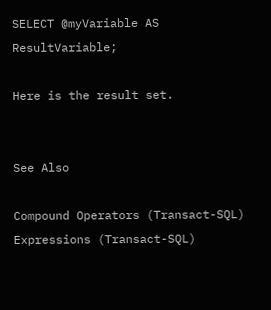SELECT @myVariable AS ResultVariable;

Here is the result set.


See Also

Compound Operators (Transact-SQL)
Expressions (Transact-SQL)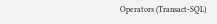Operators (Transact-SQL)